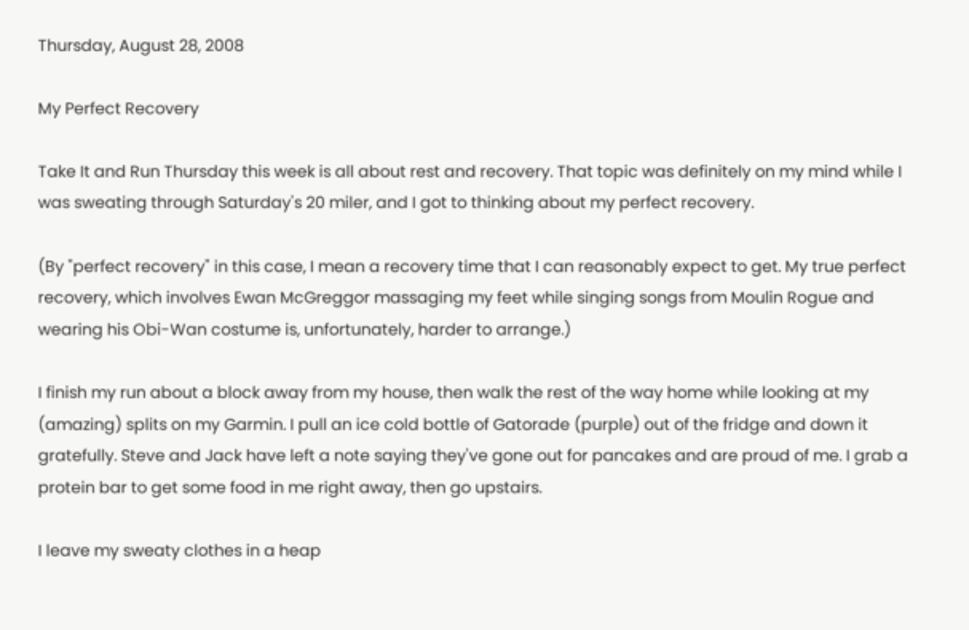Thursday, August 28, 2008

My Perfect Recovery

Take It and Run Thursday this week is all about rest and recovery. That topic was definitely on my mind while I was sweating through Saturday's 20 miler, and I got to thinking about my perfect recovery.

(By "perfect recovery" in this case, I mean a recovery time that I can reasonably expect to get. My true perfect recovery, which involves Ewan McGreggor massaging my feet while singing songs from Moulin Rogue and wearing his Obi-Wan costume is, unfortunately, harder to arrange.)

I finish my run about a block away from my house, then walk the rest of the way home while looking at my (amazing) splits on my Garmin. I pull an ice cold bottle of Gatorade (purple) out of the fridge and down it gratefully. Steve and Jack have left a note saying they've gone out for pancakes and are proud of me. I grab a protein bar to get some food in me right away, then go upstairs.

I leave my sweaty clothes in a heap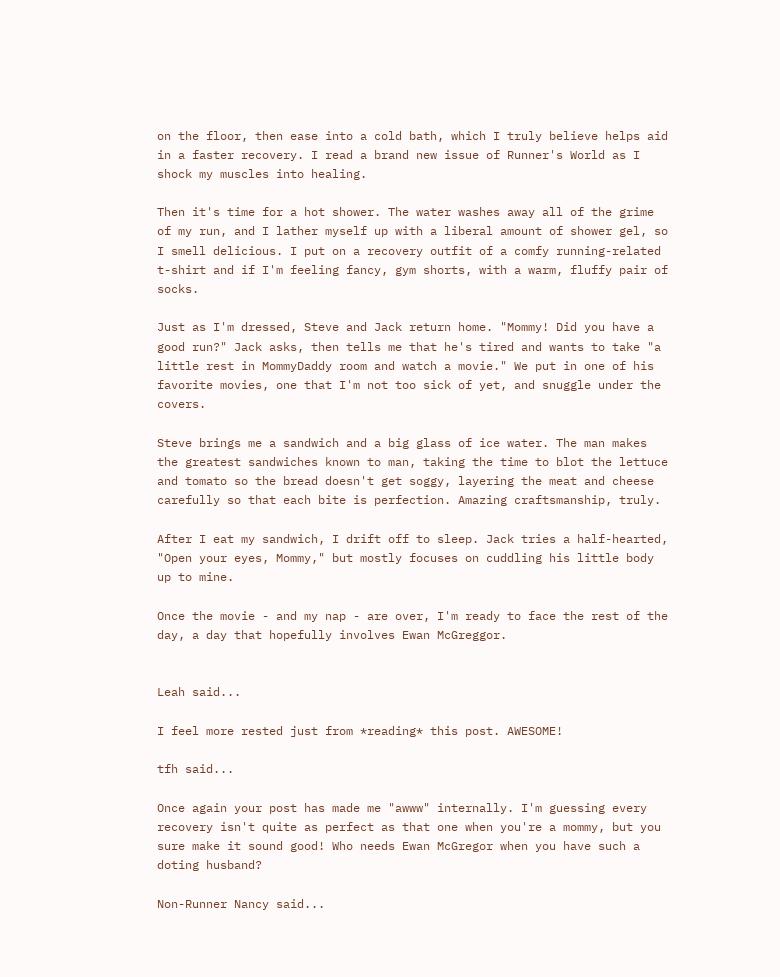on the floor, then ease into a cold bath, which I truly believe helps aid in a faster recovery. I read a brand new issue of Runner's World as I shock my muscles into healing.

Then it's time for a hot shower. The water washes away all of the grime of my run, and I lather myself up with a liberal amount of shower gel, so I smell delicious. I put on a recovery outfit of a comfy running-related t-shirt and if I'm feeling fancy, gym shorts, with a warm, fluffy pair of socks.

Just as I'm dressed, Steve and Jack return home. "Mommy! Did you have a good run?" Jack asks, then tells me that he's tired and wants to take "a little rest in MommyDaddy room and watch a movie." We put in one of his favorite movies, one that I'm not too sick of yet, and snuggle under the covers.

Steve brings me a sandwich and a big glass of ice water. The man makes the greatest sandwiches known to man, taking the time to blot the lettuce and tomato so the bread doesn't get soggy, layering the meat and cheese carefully so that each bite is perfection. Amazing craftsmanship, truly.

After I eat my sandwich, I drift off to sleep. Jack tries a half-hearted, "Open your eyes, Mommy," but mostly focuses on cuddling his little body up to mine.

Once the movie - and my nap - are over, I'm ready to face the rest of the day, a day that hopefully involves Ewan McGreggor.


Leah said...

I feel more rested just from *reading* this post. AWESOME!

tfh said...

Once again your post has made me "awww" internally. I'm guessing every recovery isn't quite as perfect as that one when you're a mommy, but you sure make it sound good! Who needs Ewan McGregor when you have such a doting husband?

Non-Runner Nancy said...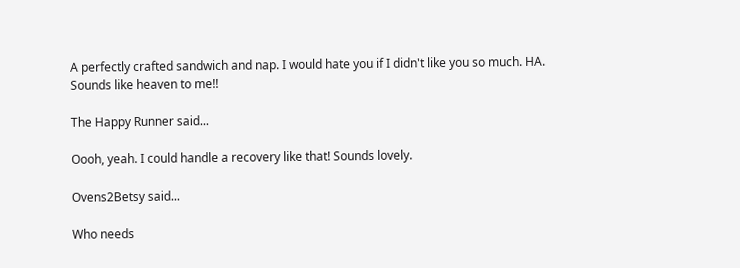A perfectly crafted sandwich and nap. I would hate you if I didn't like you so much. HA. Sounds like heaven to me!!

The Happy Runner said...

Oooh, yeah. I could handle a recovery like that! Sounds lovely.

Ovens2Betsy said...

Who needs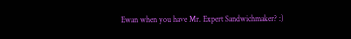Ewan when you have Mr. Expert Sandwichmaker? :)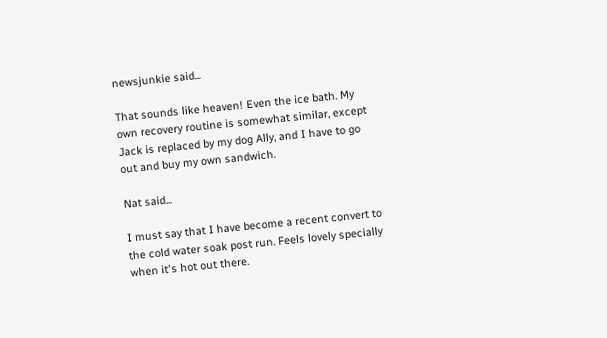newsjunkie said...

That sounds like heaven! Even the ice bath. My own recovery routine is somewhat similar, except Jack is replaced by my dog Ally, and I have to go out and buy my own sandwich.

Nat said...

I must say that I have become a recent convert to the cold water soak post run. Feels lovely specially when it's hot out there.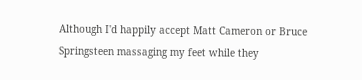Although I'd happily accept Matt Cameron or Bruce Springsteen massaging my feet while they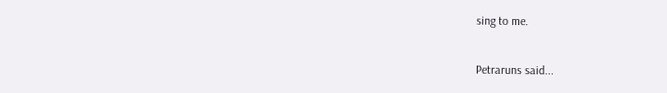sing to me.

Petraruns said...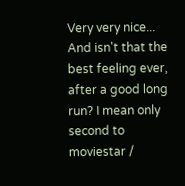Very very nice... And isn't that the best feeling ever, after a good long run? I mean only second to moviestar /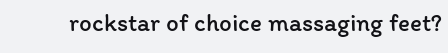rockstar of choice massaging feet?